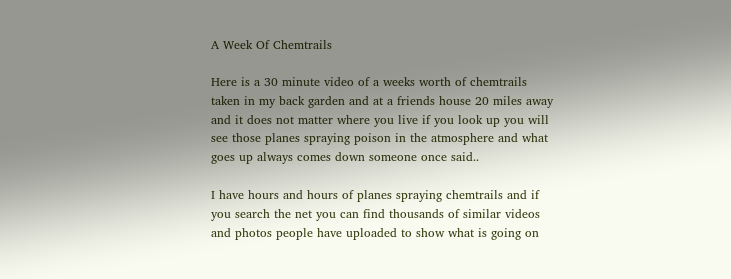A Week Of Chemtrails

Here is a 30 minute video of a weeks worth of chemtrails taken in my back garden and at a friends house 20 miles away and it does not matter where you live if you look up you will see those planes spraying poison in the atmosphere and what goes up always comes down someone once said..

I have hours and hours of planes spraying chemtrails and if you search the net you can find thousands of similar videos and photos people have uploaded to show what is going on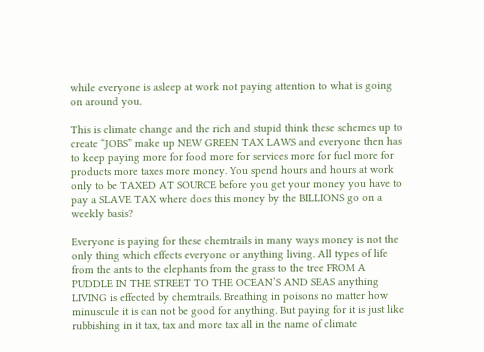while everyone is asleep at work not paying attention to what is going on around you.

This is climate change and the rich and stupid think these schemes up to create “JOBS” make up NEW GREEN TAX LAWS and everyone then has to keep paying more for food more for services more for fuel more for products more taxes more money. You spend hours and hours at work only to be TAXED AT SOURCE before you get your money you have to pay a SLAVE TAX where does this money by the BILLIONS go on a weekly basis?

Everyone is paying for these chemtrails in many ways money is not the only thing which effects everyone or anything living. All types of life from the ants to the elephants from the grass to the tree FROM A PUDDLE IN THE STREET TO THE OCEAN’S AND SEAS anything LIVING is effected by chemtrails. Breathing in poisons no matter how minuscule it is can not be good for anything. But paying for it is just like rubbishing in it tax, tax and more tax all in the name of climate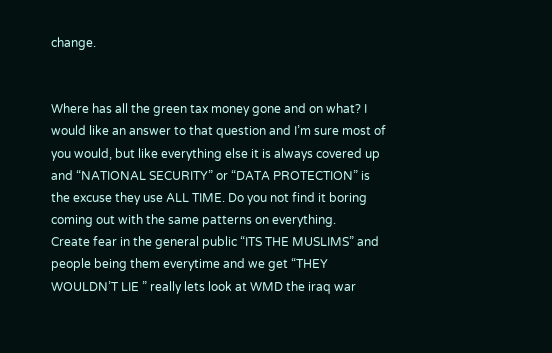change.


Where has all the green tax money gone and on what? I would like an answer to that question and I’m sure most of you would, but like everything else it is always covered up and “NATIONAL SECURITY” or “DATA PROTECTION” is the excuse they use ALL TIME. Do you not find it boring coming out with the same patterns on everything.
Create fear in the general public “ITS THE MUSLIMS” and people being them everytime and we get “THEY WOULDN’T LIE ” really lets look at WMD the iraq war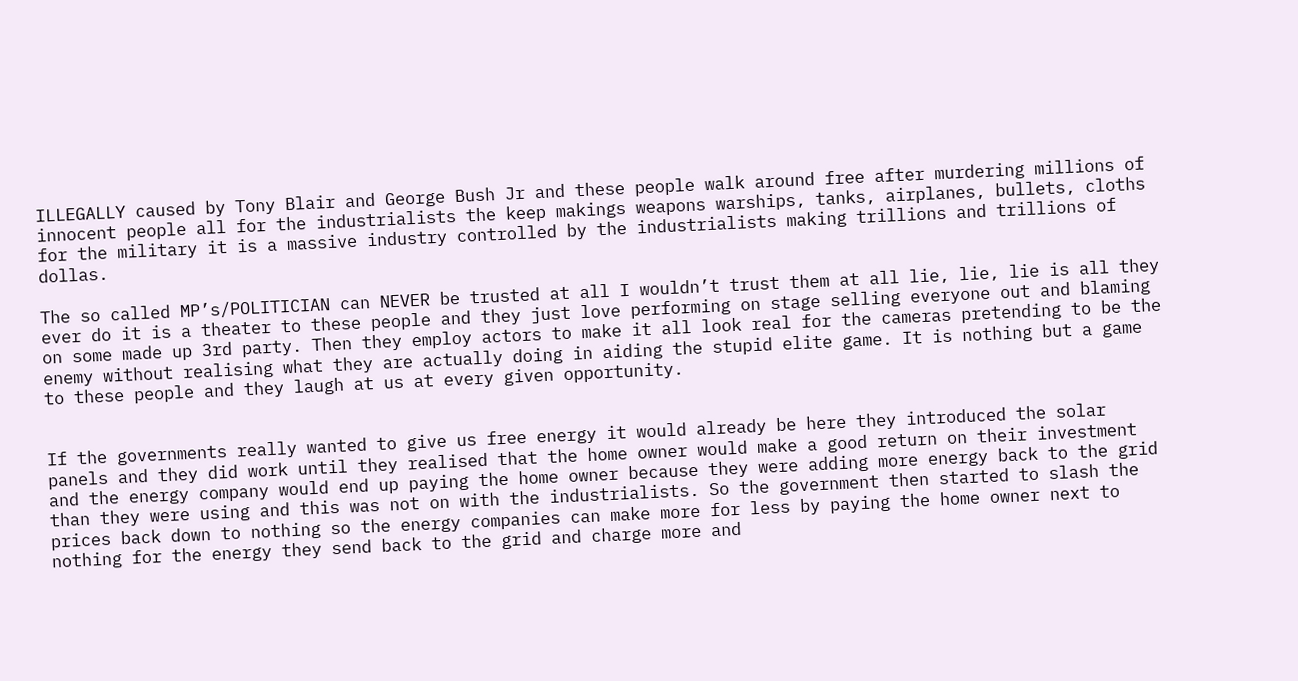ILLEGALLY caused by Tony Blair and George Bush Jr and these people walk around free after murdering millions of innocent people all for the industrialists the keep makings weapons warships, tanks, airplanes, bullets, cloths for the military it is a massive industry controlled by the industrialists making trillions and trillions of dollas.

The so called MP’s/POLITICIAN can NEVER be trusted at all I wouldn’t trust them at all lie, lie, lie is all they ever do it is a theater to these people and they just love performing on stage selling everyone out and blaming on some made up 3rd party. Then they employ actors to make it all look real for the cameras pretending to be the enemy without realising what they are actually doing in aiding the stupid elite game. It is nothing but a game to these people and they laugh at us at every given opportunity.


If the governments really wanted to give us free energy it would already be here they introduced the solar panels and they did work until they realised that the home owner would make a good return on their investment and the energy company would end up paying the home owner because they were adding more energy back to the grid than they were using and this was not on with the industrialists. So the government then started to slash the prices back down to nothing so the energy companies can make more for less by paying the home owner next to nothing for the energy they send back to the grid and charge more and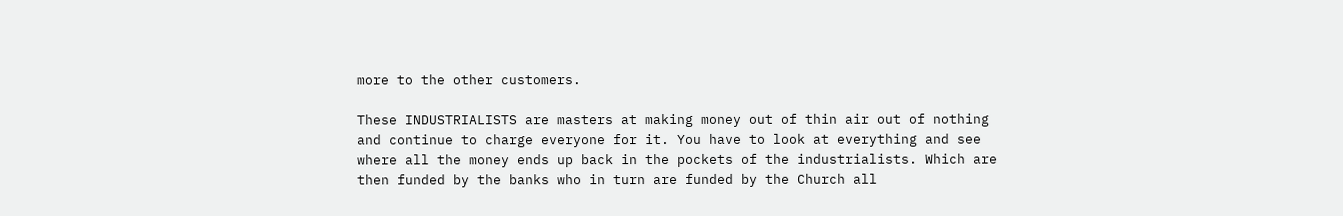more to the other customers.

These INDUSTRIALISTS are masters at making money out of thin air out of nothing and continue to charge everyone for it. You have to look at everything and see where all the money ends up back in the pockets of the industrialists. Which are then funded by the banks who in turn are funded by the Church all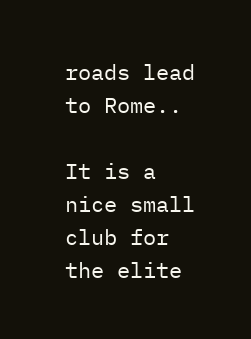roads lead to Rome..

It is a nice small club for the elite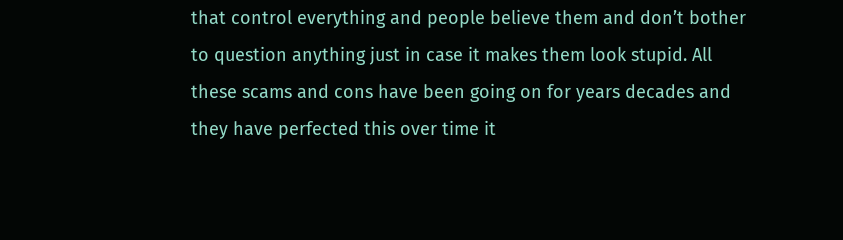that control everything and people believe them and don’t bother to question anything just in case it makes them look stupid. All these scams and cons have been going on for years decades and they have perfected this over time it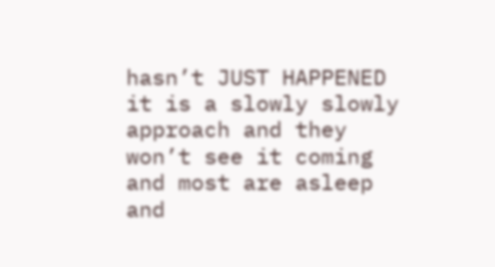hasn’t JUST HAPPENED it is a slowly slowly approach and they won’t see it coming and most are asleep and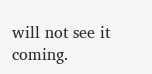will not see it coming.